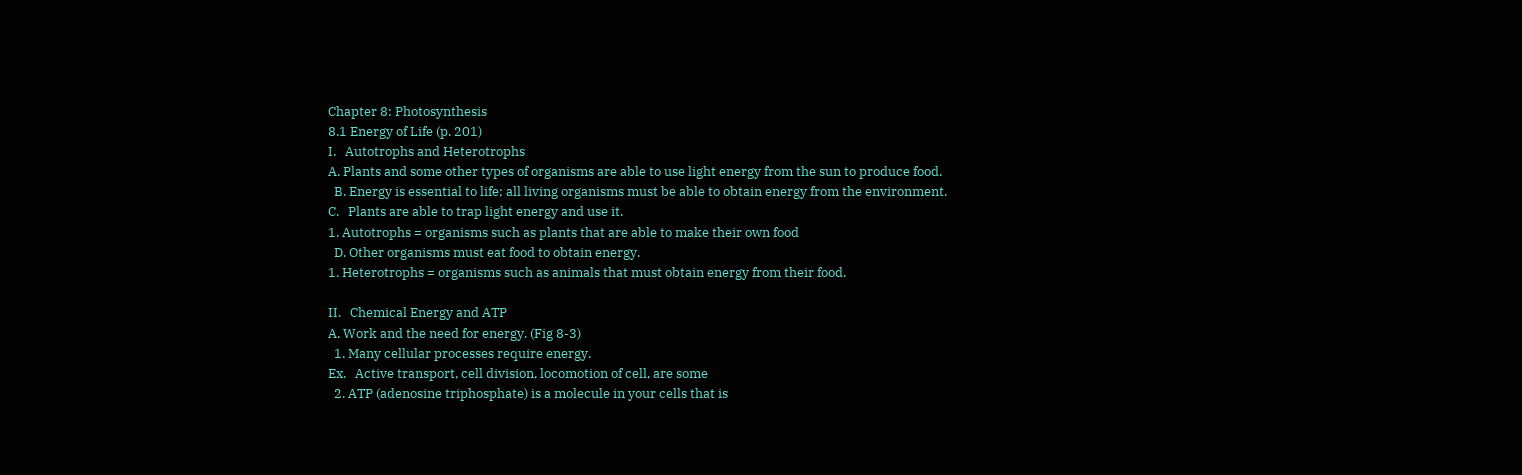Chapter 8: Photosynthesis
8.1 Energy of Life (p. 201)
I.   Autotrophs and Heterotrophs
A. Plants and some other types of organisms are able to use light energy from the sun to produce food.
  B. Energy is essential to life; all living organisms must be able to obtain energy from the environment.
C.   Plants are able to trap light energy and use it.
1. Autotrophs = organisms such as plants that are able to make their own food
  D. Other organisms must eat food to obtain energy.
1. Heterotrophs = organisms such as animals that must obtain energy from their food.

II.   Chemical Energy and ATP
A. Work and the need for energy. (Fig 8-3)
  1. Many cellular processes require energy.
Ex.   Active transport, cell division, locomotion of cell, are some
  2. ATP (adenosine triphosphate) is a molecule in your cells that is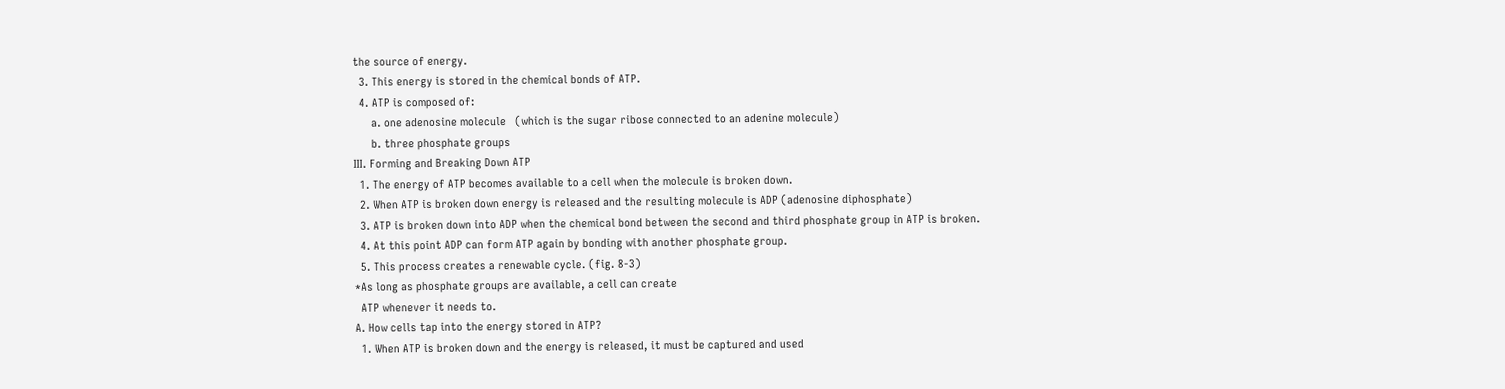the source of energy.
  3. This energy is stored in the chemical bonds of ATP.
  4. ATP is composed of:
      a. one adenosine molecule   (which is the sugar ribose connected to an adenine molecule)
      b. three phosphate groups
III. Forming and Breaking Down ATP
  1. The energy of ATP becomes available to a cell when the molecule is broken down.
  2. When ATP is broken down energy is released and the resulting molecule is ADP (adenosine diphosphate)
  3. ATP is broken down into ADP when the chemical bond between the second and third phosphate group in ATP is broken.
  4. At this point ADP can form ATP again by bonding with another phosphate group.
  5. This process creates a renewable cycle. (fig. 8-3)
*As long as phosphate groups are available, a cell can create
  ATP whenever it needs to.
A. How cells tap into the energy stored in ATP?
  1. When ATP is broken down and the energy is released, it must be captured and used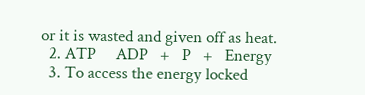or it is wasted and given off as heat.
  2. ATP     ADP   +   P   +   Energy
  3. To access the energy locked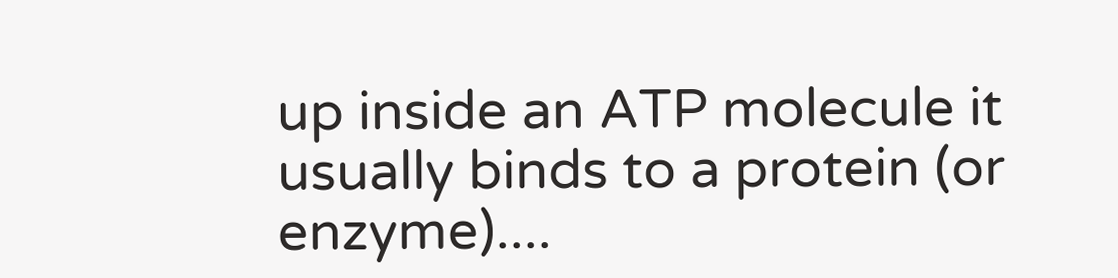up inside an ATP molecule it usually binds to a protein (or enzyme)....